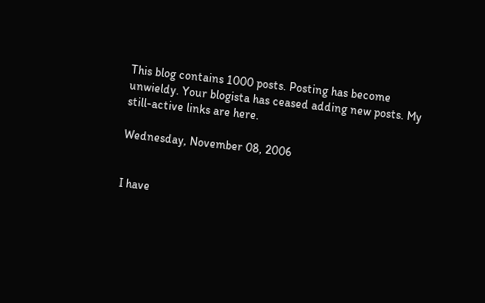This blog contains 1000 posts. Posting has become unwieldy. Your blogista has ceased adding new posts. My still-active links are here.

Wednesday, November 08, 2006


I have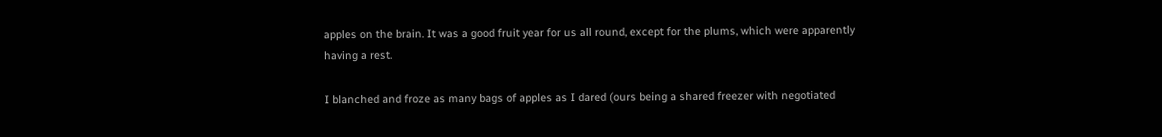apples on the brain. It was a good fruit year for us all round, except for the plums, which were apparently having a rest.

I blanched and froze as many bags of apples as I dared (ours being a shared freezer with negotiated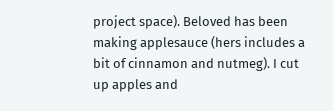project space). Beloved has been making applesauce (hers includes a bit of cinnamon and nutmeg). I cut up apples and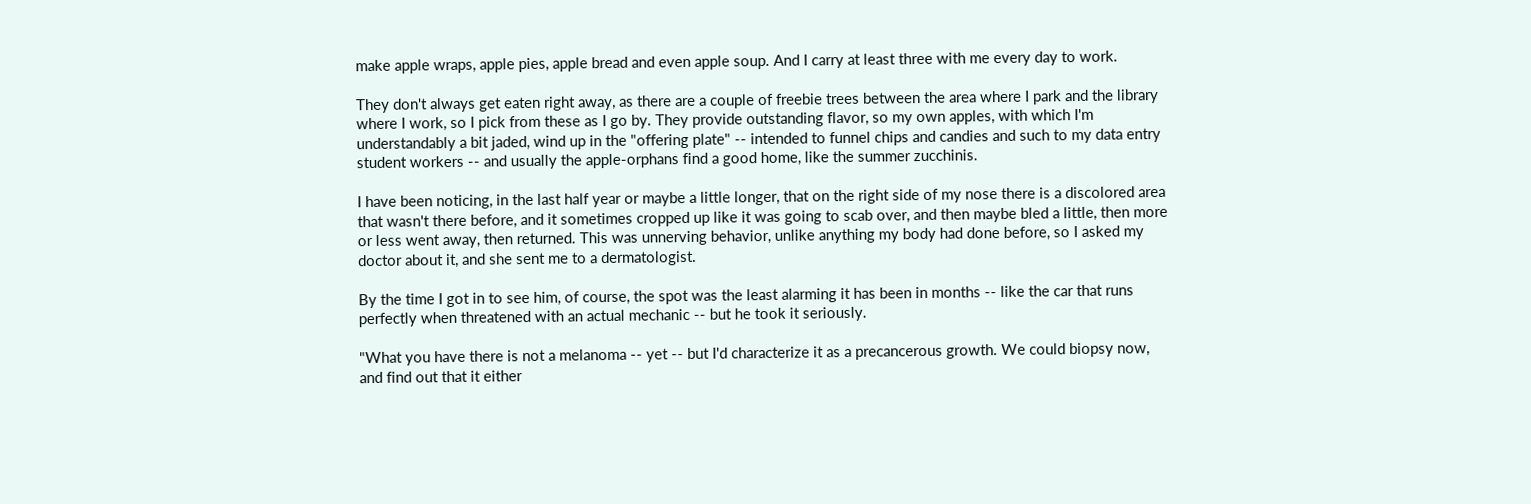make apple wraps, apple pies, apple bread and even apple soup. And I carry at least three with me every day to work.

They don't always get eaten right away, as there are a couple of freebie trees between the area where I park and the library where I work, so I pick from these as I go by. They provide outstanding flavor, so my own apples, with which I'm understandably a bit jaded, wind up in the "offering plate" -- intended to funnel chips and candies and such to my data entry student workers -- and usually the apple-orphans find a good home, like the summer zucchinis.

I have been noticing, in the last half year or maybe a little longer, that on the right side of my nose there is a discolored area that wasn't there before, and it sometimes cropped up like it was going to scab over, and then maybe bled a little, then more or less went away, then returned. This was unnerving behavior, unlike anything my body had done before, so I asked my doctor about it, and she sent me to a dermatologist.

By the time I got in to see him, of course, the spot was the least alarming it has been in months -- like the car that runs perfectly when threatened with an actual mechanic -- but he took it seriously.

"What you have there is not a melanoma -- yet -- but I'd characterize it as a precancerous growth. We could biopsy now, and find out that it either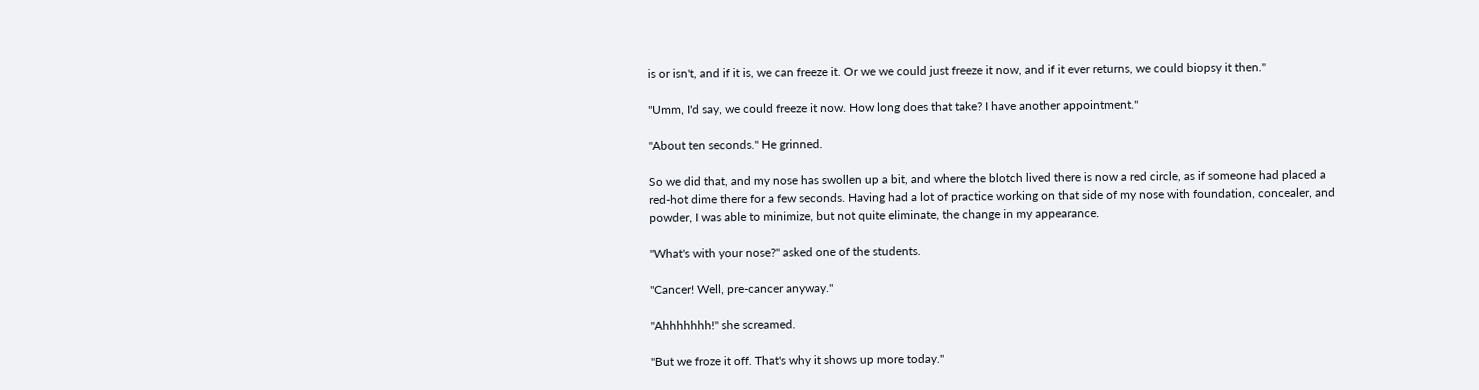is or isn't, and if it is, we can freeze it. Or we we could just freeze it now, and if it ever returns, we could biopsy it then."

"Umm, I'd say, we could freeze it now. How long does that take? I have another appointment."

"About ten seconds." He grinned.

So we did that, and my nose has swollen up a bit, and where the blotch lived there is now a red circle, as if someone had placed a red-hot dime there for a few seconds. Having had a lot of practice working on that side of my nose with foundation, concealer, and powder, I was able to minimize, but not quite eliminate, the change in my appearance.

"What's with your nose?" asked one of the students.

"Cancer! Well, pre-cancer anyway."

"Ahhhhhhh!" she screamed.

"But we froze it off. That's why it shows up more today."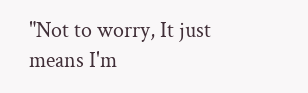"Not to worry, It just means I'm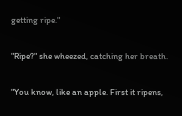getting ripe."

"Ripe?" she wheezed, catching her breath.

"You know, like an apple. First it ripens,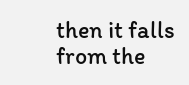then it falls from the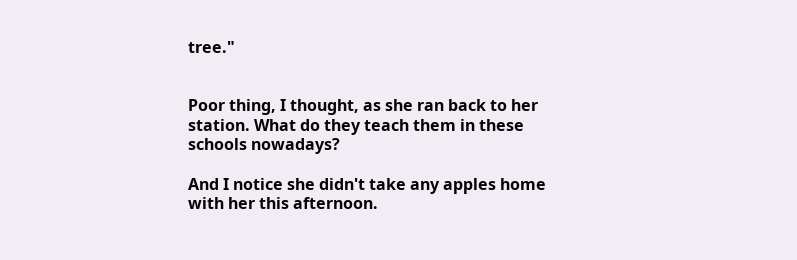tree."


Poor thing, I thought, as she ran back to her station. What do they teach them in these schools nowadays?

And I notice she didn't take any apples home with her this afternoon.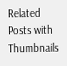Related Posts with Thumbnails